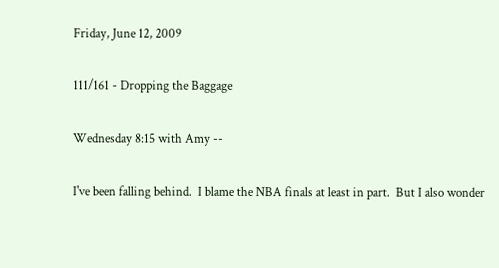Friday, June 12, 2009

111/161 - Dropping the Baggage

Wednesday 8:15 with Amy --

I've been falling behind.  I blame the NBA finals at least in part.  But I also wonder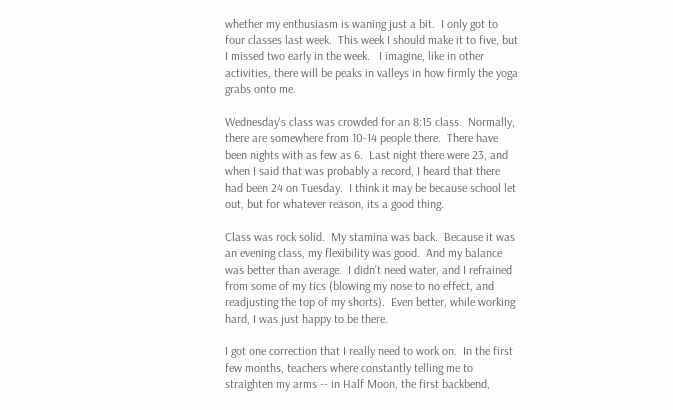whether my enthusiasm is waning just a bit.  I only got to four classes last week.  This week I should make it to five, but I missed two early in the week.   I imagine, like in other activities, there will be peaks in valleys in how firmly the yoga grabs onto me.

Wednesday's class was crowded for an 8:15 class.  Normally, there are somewhere from 10-14 people there.  There have been nights with as few as 6.  Last night there were 23, and when I said that was probably a record, I heard that there had been 24 on Tuesday.  I think it may be because school let out, but for whatever reason, its a good thing.

Class was rock solid.  My stamina was back.  Because it was an evening class, my flexibility was good.  And my balance was better than average.  I didn't need water, and I refrained from some of my tics (blowing my nose to no effect, and readjusting the top of my shorts).  Even better, while working hard, I was just happy to be there.

I got one correction that I really need to work on.  In the first few months, teachers where constantly telling me to straighten my arms -- in Half Moon, the first backbend,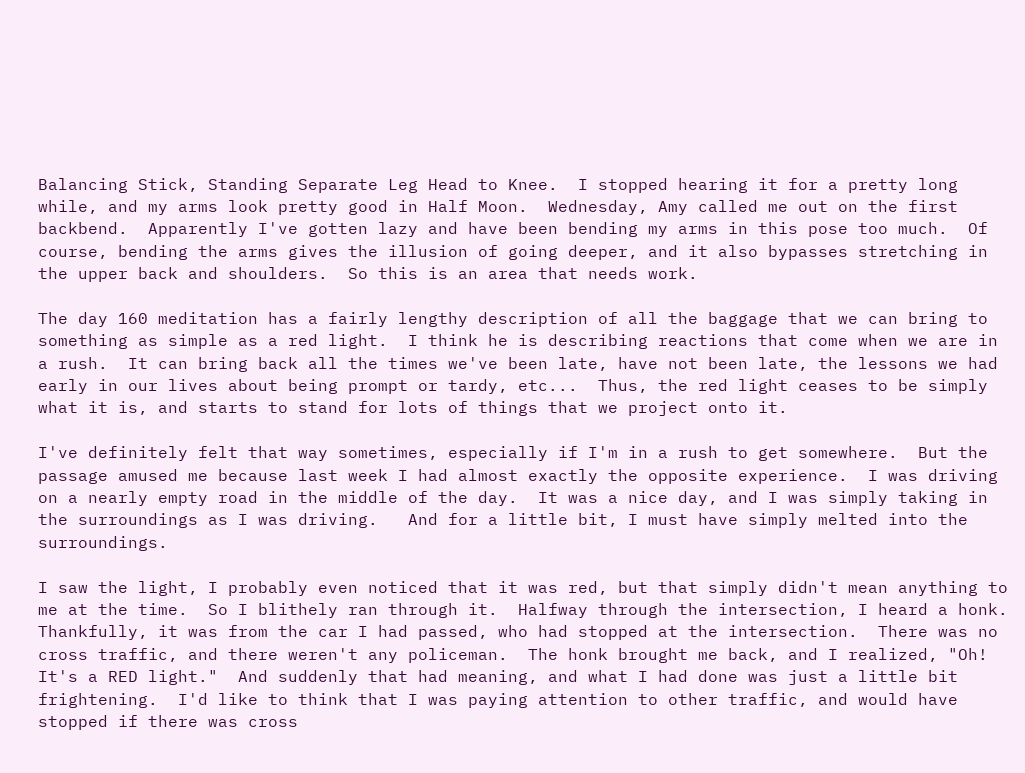Balancing Stick, Standing Separate Leg Head to Knee.  I stopped hearing it for a pretty long while, and my arms look pretty good in Half Moon.  Wednesday, Amy called me out on the first backbend.  Apparently I've gotten lazy and have been bending my arms in this pose too much.  Of course, bending the arms gives the illusion of going deeper, and it also bypasses stretching in the upper back and shoulders.  So this is an area that needs work.

The day 160 meditation has a fairly lengthy description of all the baggage that we can bring to something as simple as a red light.  I think he is describing reactions that come when we are in a rush.  It can bring back all the times we've been late, have not been late, the lessons we had early in our lives about being prompt or tardy, etc...  Thus, the red light ceases to be simply what it is, and starts to stand for lots of things that we project onto it.

I've definitely felt that way sometimes, especially if I'm in a rush to get somewhere.  But the passage amused me because last week I had almost exactly the opposite experience.  I was driving on a nearly empty road in the middle of the day.  It was a nice day, and I was simply taking in the surroundings as I was driving.   And for a little bit, I must have simply melted into the surroundings.

I saw the light, I probably even noticed that it was red, but that simply didn't mean anything to me at the time.  So I blithely ran through it.  Halfway through the intersection, I heard a honk.  Thankfully, it was from the car I had passed, who had stopped at the intersection.  There was no cross traffic, and there weren't any policeman.  The honk brought me back, and I realized, "Oh! It's a RED light."  And suddenly that had meaning, and what I had done was just a little bit frightening.  I'd like to think that I was paying attention to other traffic, and would have stopped if there was cross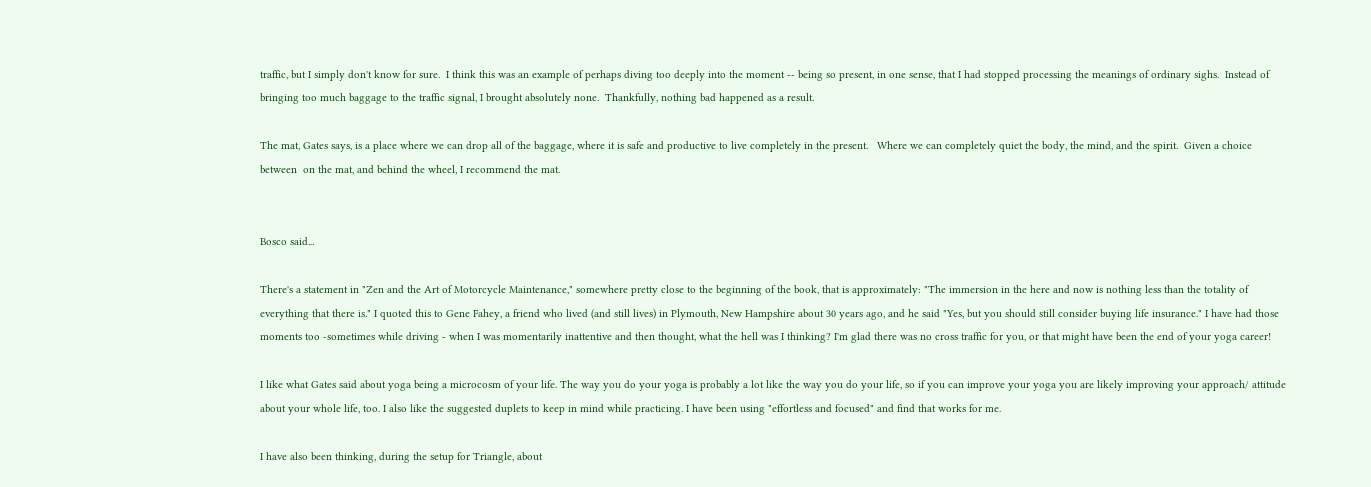traffic, but I simply don't know for sure.  I think this was an example of perhaps diving too deeply into the moment -- being so present, in one sense, that I had stopped processing the meanings of ordinary sighs.  Instead of bringing too much baggage to the traffic signal, I brought absolutely none.  Thankfully, nothing bad happened as a result.

The mat, Gates says, is a place where we can drop all of the baggage, where it is safe and productive to live completely in the present.   Where we can completely quiet the body, the mind, and the spirit.  Given a choice between  on the mat, and behind the wheel, I recommend the mat.


Bosco said...

There's a statement in "Zen and the Art of Motorcycle Maintenance," somewhere pretty close to the beginning of the book, that is approximately: "The immersion in the here and now is nothing less than the totality of everything that there is." I quoted this to Gene Fahey, a friend who lived (and still lives) in Plymouth, New Hampshire about 30 years ago, and he said "Yes, but you should still consider buying life insurance." I have had those moments too -sometimes while driving - when I was momentarily inattentive and then thought, what the hell was I thinking? I'm glad there was no cross traffic for you, or that might have been the end of your yoga career!

I like what Gates said about yoga being a microcosm of your life. The way you do your yoga is probably a lot like the way you do your life, so if you can improve your yoga you are likely improving your approach/ attitude about your whole life, too. I also like the suggested duplets to keep in mind while practicing. I have been using "effortless and focused" and find that works for me.

I have also been thinking, during the setup for Triangle, about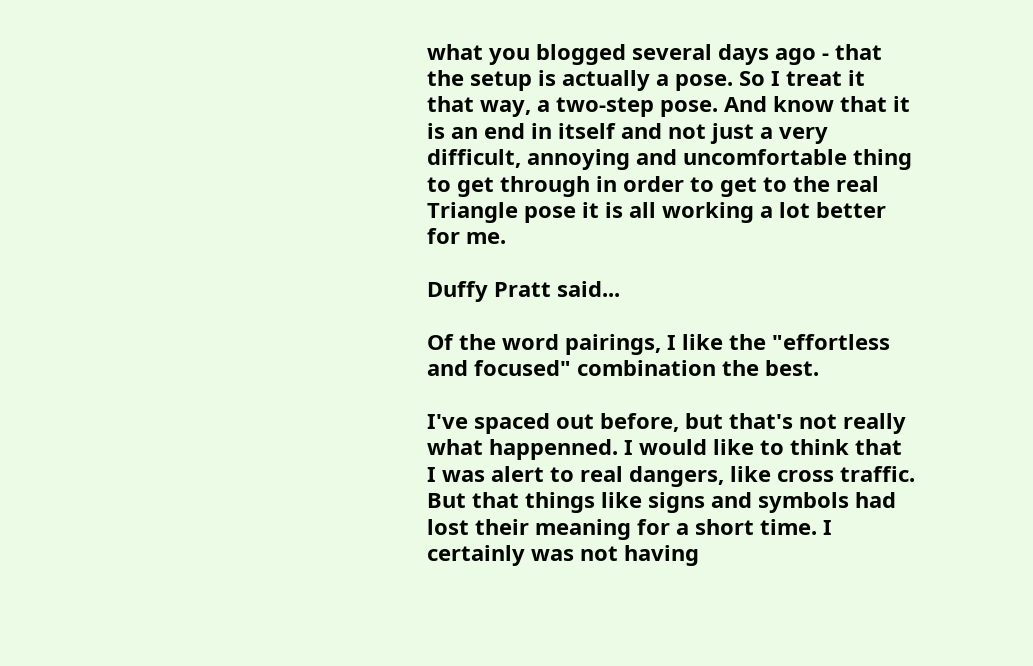what you blogged several days ago - that the setup is actually a pose. So I treat it that way, a two-step pose. And know that it is an end in itself and not just a very difficult, annoying and uncomfortable thing to get through in order to get to the real Triangle pose it is all working a lot better for me.

Duffy Pratt said...

Of the word pairings, I like the "effortless and focused" combination the best.

I've spaced out before, but that's not really what happenned. I would like to think that I was alert to real dangers, like cross traffic. But that things like signs and symbols had lost their meaning for a short time. I certainly was not having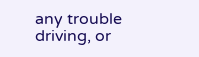any trouble driving, or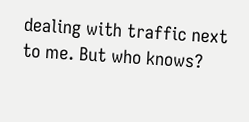dealing with traffic next to me. But who knows?